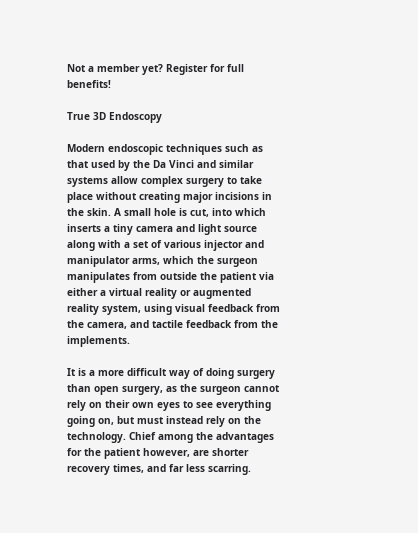Not a member yet? Register for full benefits!

True 3D Endoscopy

Modern endoscopic techniques such as that used by the Da Vinci and similar systems allow complex surgery to take place without creating major incisions in the skin. A small hole is cut, into which inserts a tiny camera and light source along with a set of various injector and manipulator arms, which the surgeon manipulates from outside the patient via either a virtual reality or augmented reality system, using visual feedback from the camera, and tactile feedback from the implements.

It is a more difficult way of doing surgery than open surgery, as the surgeon cannot rely on their own eyes to see everything going on, but must instead rely on the technology. Chief among the advantages for the patient however, are shorter recovery times, and far less scarring.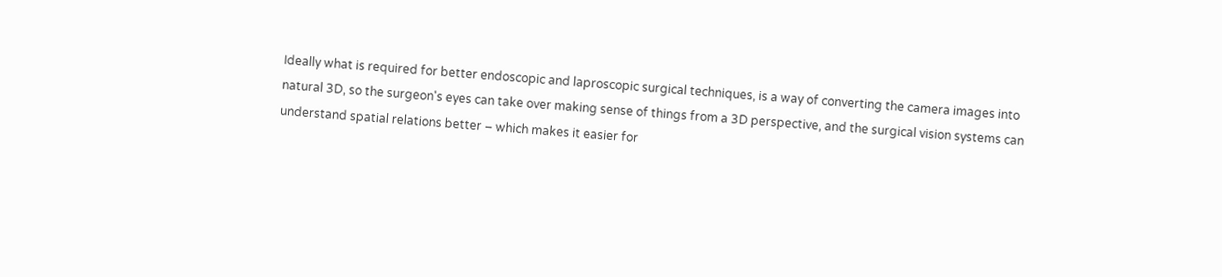Ideally what is required for better endoscopic and laproscopic surgical techniques, is a way of converting the camera images into natural 3D, so the surgeon's eyes can take over making sense of things from a 3D perspective, and the surgical vision systems can understand spatial relations better – which makes it easier for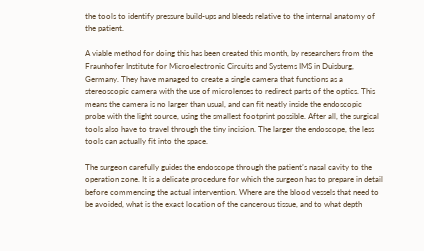the tools to identify pressure build-ups and bleeds relative to the internal anatomy of the patient.

A viable method for doing this has been created this month, by researchers from the Fraunhofer Institute for Microelectronic Circuits and Systems IMS in Duisburg, Germany. They have managed to create a single camera that functions as a stereoscopic camera with the use of microlenses to redirect parts of the optics. This means the camera is no larger than usual, and can fit neatly inside the endoscopic probe with the light source, using the smallest footprint possible. After all, the surgical tools also have to travel through the tiny incision. The larger the endoscope, the less tools can actually fit into the space.

The surgeon carefully guides the endoscope through the patient’s nasal cavity to the operation zone. It is a delicate procedure for which the surgeon has to prepare in detail before commencing the actual intervention. Where are the blood vessels that need to be avoided, what is the exact location of the cancerous tissue, and to what depth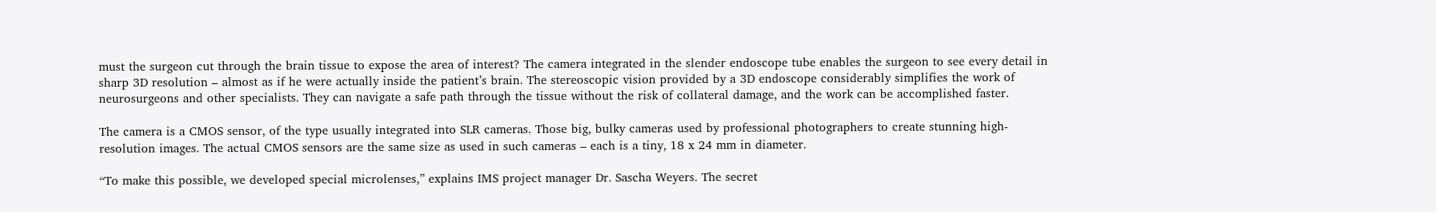must the surgeon cut through the brain tissue to expose the area of interest? The camera integrated in the slender endoscope tube enables the surgeon to see every detail in sharp 3D resolution – almost as if he were actually inside the patient’s brain. The stereoscopic vision provided by a 3D endoscope considerably simplifies the work of neurosurgeons and other specialists. They can navigate a safe path through the tissue without the risk of collateral damage, and the work can be accomplished faster.

The camera is a CMOS sensor, of the type usually integrated into SLR cameras. Those big, bulky cameras used by professional photographers to create stunning high-resolution images. The actual CMOS sensors are the same size as used in such cameras – each is a tiny, 18 x 24 mm in diameter.

“To make this possible, we developed special microlenses,” explains IMS project manager Dr. Sascha Weyers. The secret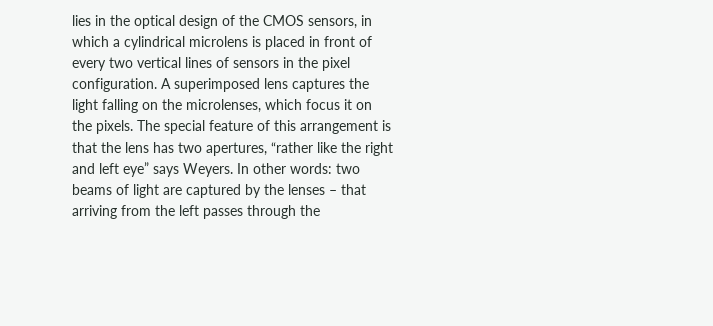lies in the optical design of the CMOS sensors, in which a cylindrical microlens is placed in front of every two vertical lines of sensors in the pixel configuration. A superimposed lens captures the light falling on the microlenses, which focus it on the pixels. The special feature of this arrangement is that the lens has two apertures, “rather like the right and left eye” says Weyers. In other words: two beams of light are captured by the lenses – that arriving from the left passes through the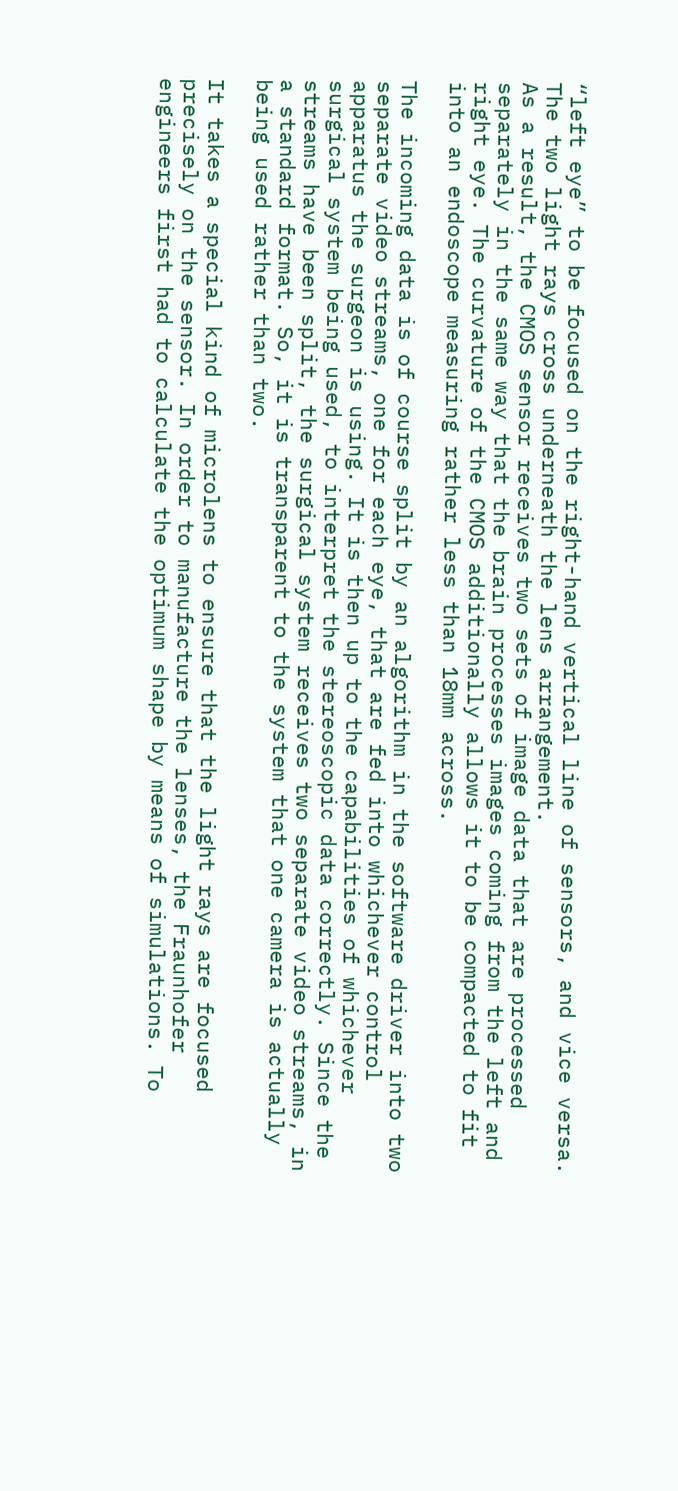“left eye” to be focused on the right-hand vertical line of sensors, and vice versa. The two light rays cross underneath the lens arrangement.
As a result, the CMOS sensor receives two sets of image data that are processed separately in the same way that the brain processes images coming from the left and right eye. The curvature of the CMOS additionally allows it to be compacted to fit into an endoscope measuring rather less than 18mm across.

The incoming data is of course split by an algorithm in the software driver into two separate video streams, one for each eye, that are fed into whichever control apparatus the surgeon is using. It is then up to the capabilities of whichever surgical system being used, to interpret the stereoscopic data correctly. Since the streams have been split, the surgical system receives two separate video streams, in a standard format. So, it is transparent to the system that one camera is actually being used rather than two.

It takes a special kind of microlens to ensure that the light rays are focused precisely on the sensor. In order to manufacture the lenses, the Fraunhofer engineers first had to calculate the optimum shape by means of simulations. To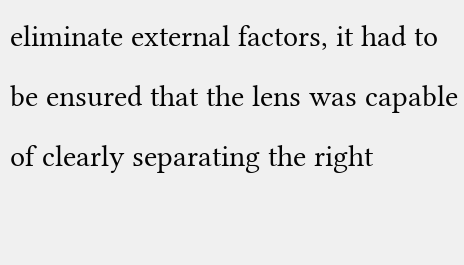eliminate external factors, it had to be ensured that the lens was capable of clearly separating the right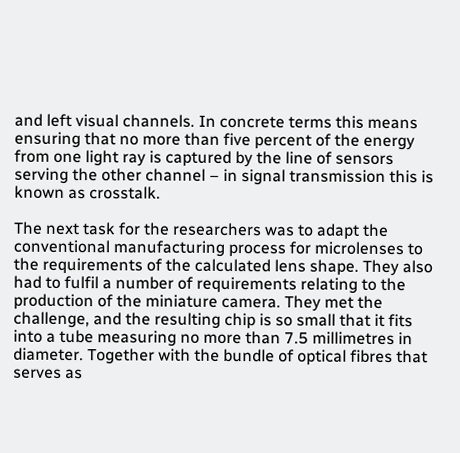and left visual channels. In concrete terms this means ensuring that no more than five percent of the energy from one light ray is captured by the line of sensors serving the other channel – in signal transmission this is known as crosstalk.

The next task for the researchers was to adapt the conventional manufacturing process for microlenses to the requirements of the calculated lens shape. They also had to fulfil a number of requirements relating to the production of the miniature camera. They met the challenge, and the resulting chip is so small that it fits into a tube measuring no more than 7.5 millimetres in diameter. Together with the bundle of optical fibres that serves as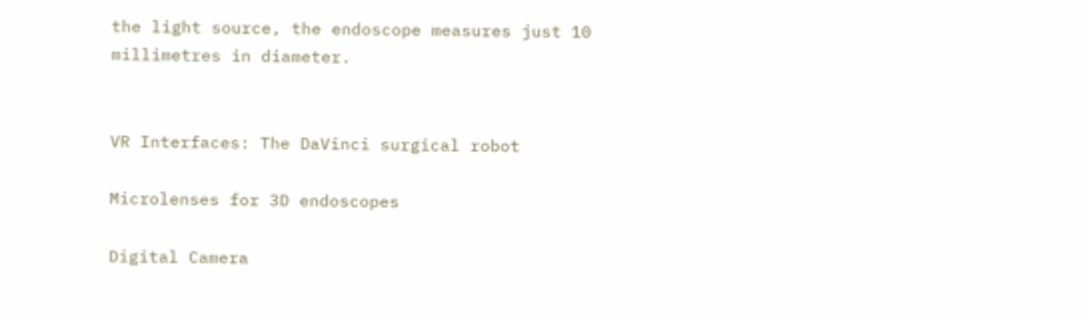the light source, the endoscope measures just 10 millimetres in diameter.


VR Interfaces: The DaVinci surgical robot

Microlenses for 3D endoscopes

Digital Camera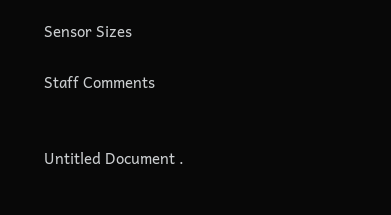Sensor Sizes

Staff Comments


Untitled Document .